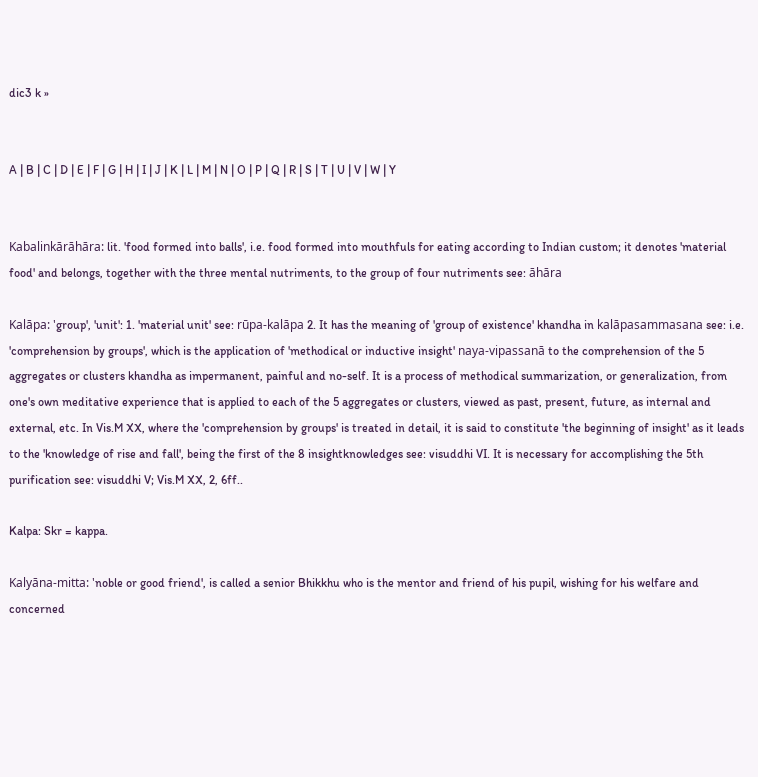dic3 k »


A | B | C | D | E | F | G | H | I | J | K | L | M | N | O | P | Q | R | S | T | U | V | W | Y


Kabalinkārāhāra: lit. 'food formed into balls', i.e. food formed into mouthfuls for eating according to Indian custom; it denotes 'material food' and belongs, together with the three mental nutriments, to the group of four nutriments see: āhāra

Kalāpa: 'group', 'unit': 1. 'material unit' see: rūpa-kalāpa 2. It has the meaning of 'group of existence' khandha in kalāpasammasana see: i.e. 'comprehension by groups', which is the application of 'methodical or inductive insight' naya-vipassanā to the comprehension of the 5 aggregates or clusters khandha as impermanent, painful and no-self. It is a process of methodical summarization, or generalization, from one's own meditative experience that is applied to each of the 5 aggregates or clusters, viewed as past, present, future, as internal and external, etc. In Vis.M XX, where the 'comprehension by groups' is treated in detail, it is said to constitute 'the beginning of insight' as it leads to the 'knowledge of rise and fall', being the first of the 8 insightknowledges see: visuddhi VI. It is necessary for accomplishing the 5th purification see: visuddhi V; Vis.M XX, 2, 6ff..

Kalpa: Skr = kappa.

Kalyāna-mitta: 'noble or good friend', is called a senior Bhikkhu who is the mentor and friend of his pupil, wishing for his welfare and concerned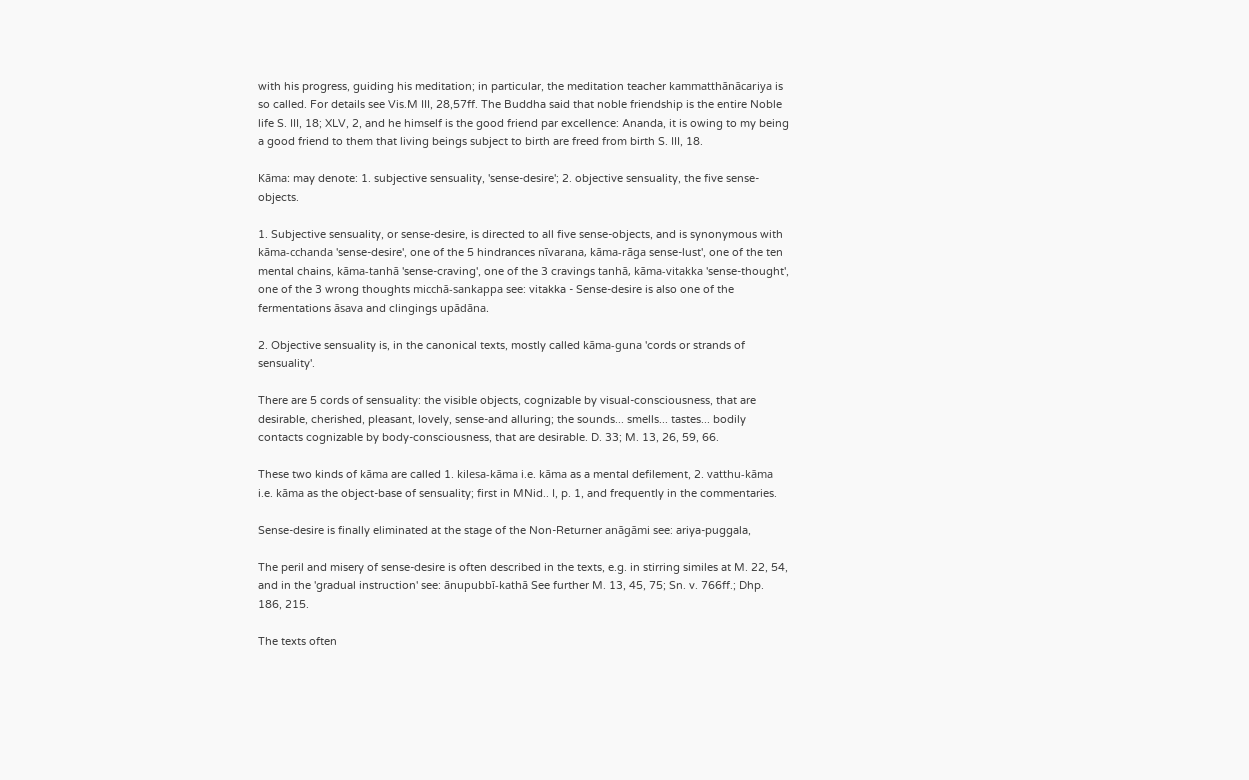with his progress, guiding his meditation; in particular, the meditation teacher kammatthānācariya is so called. For details see Vis.M III, 28,57ff. The Buddha said that noble friendship is the entire Noble life S. III, 18; XLV, 2, and he himself is the good friend par excellence: Ananda, it is owing to my being a good friend to them that living beings subject to birth are freed from birth S. III, 18.

Kāma: may denote: 1. subjective sensuality, 'sense-desire'; 2. objective sensuality, the five sense-objects.

1. Subjective sensuality, or sense-desire, is directed to all five sense-objects, and is synonymous with kāma-cchanda 'sense-desire', one of the 5 hindrances nīvarana, kāma-rāga sense-lust', one of the ten mental chains, kāma-tanhā 'sense-craving', one of the 3 cravings tanhā, kāma-vitakka 'sense-thought', one of the 3 wrong thoughts micchā-sankappa see: vitakka - Sense-desire is also one of the fermentations āsava and clingings upādāna.

2. Objective sensuality is, in the canonical texts, mostly called kāma-guna 'cords or strands of sensuality'.

There are 5 cords of sensuality: the visible objects, cognizable by visual-consciousness, that are desirable, cherished, pleasant, lovely, sense-and alluring; the sounds... smells... tastes... bodily contacts cognizable by body-consciousness, that are desirable. D. 33; M. 13, 26, 59, 66.

These two kinds of kāma are called 1. kilesa-kāma i.e. kāma as a mental defilement, 2. vatthu-kāma i.e. kāma as the object-base of sensuality; first in MNid.. I, p. 1, and frequently in the commentaries.

Sense-desire is finally eliminated at the stage of the Non-Returner anāgāmi see: ariya-puggala,

The peril and misery of sense-desire is often described in the texts, e.g. in stirring similes at M. 22, 54, and in the 'gradual instruction' see: ānupubbī-kathā See further M. 13, 45, 75; Sn. v. 766ff.; Dhp. 186, 215.

The texts often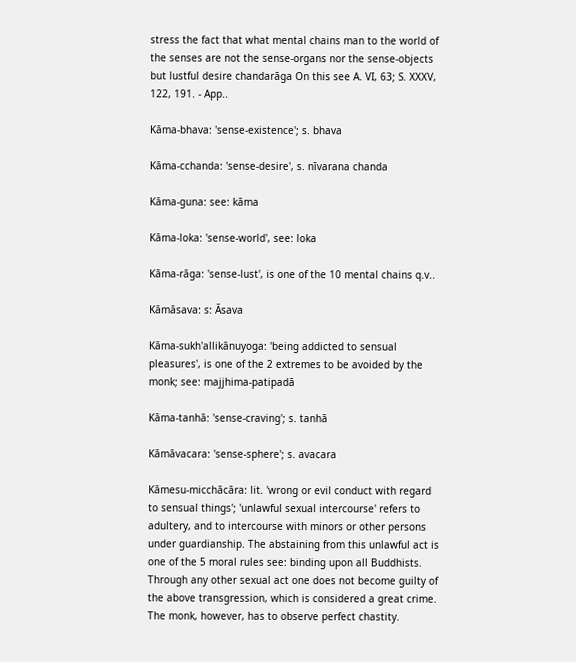stress the fact that what mental chains man to the world of the senses are not the sense-organs nor the sense-objects but lustful desire chandarāga On this see A. VI, 63; S. XXXV, 122, 191. - App..

Kāma-bhava: 'sense-existence'; s. bhava

Kāma-cchanda: 'sense-desire', s. nīvarana chanda

Kāma-guna: see: kāma

Kāma-loka: 'sense-world', see: loka

Kāma-rāga: 'sense-lust', is one of the 10 mental chains q.v..

Kāmāsava: s: Āsava

Kāma-sukh'allikānuyoga: 'being addicted to sensual pleasures', is one of the 2 extremes to be avoided by the monk; see: majjhima-patipadā

Kāma-tanhā: 'sense-craving'; s. tanhā

Kāmāvacara: 'sense-sphere'; s. avacara

Kāmesu-micchācāra: lit. 'wrong or evil conduct with regard to sensual things'; 'unlawful sexual intercourse' refers to adultery, and to intercourse with minors or other persons under guardianship. The abstaining from this unlawful act is one of the 5 moral rules see: binding upon all Buddhists. Through any other sexual act one does not become guilty of the above transgression, which is considered a great crime. The monk, however, has to observe perfect chastity.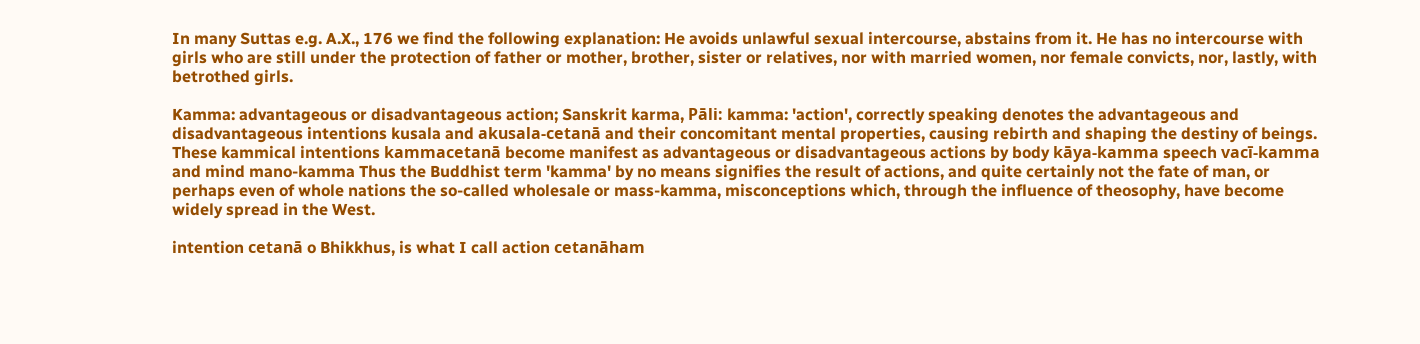In many Suttas e.g. A.X., 176 we find the following explanation: He avoids unlawful sexual intercourse, abstains from it. He has no intercourse with girls who are still under the protection of father or mother, brother, sister or relatives, nor with married women, nor female convicts, nor, lastly, with betrothed girls.

Kamma: advantageous or disadvantageous action; Sanskrit karma, Pāli: kamma: 'action', correctly speaking denotes the advantageous and disadvantageous intentions kusala and akusala-cetanā and their concomitant mental properties, causing rebirth and shaping the destiny of beings. These kammical intentions kammacetanā become manifest as advantageous or disadvantageous actions by body kāya-kamma speech vacī-kamma and mind mano-kamma Thus the Buddhist term 'kamma' by no means signifies the result of actions, and quite certainly not the fate of man, or perhaps even of whole nations the so-called wholesale or mass-kamma, misconceptions which, through the influence of theosophy, have become widely spread in the West.

intention cetanā o Bhikkhus, is what I call action cetanāham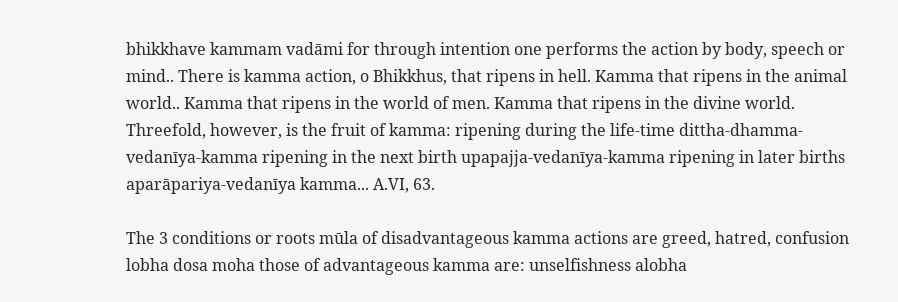bhikkhave kammam vadāmi for through intention one performs the action by body, speech or mind.. There is kamma action, o Bhikkhus, that ripens in hell. Kamma that ripens in the animal world.. Kamma that ripens in the world of men. Kamma that ripens in the divine world. Threefold, however, is the fruit of kamma: ripening during the life-time dittha-dhamma-vedanīya-kamma ripening in the next birth upapajja-vedanīya-kamma ripening in later births aparāpariya-vedanīya kamma... A.VI, 63.

The 3 conditions or roots mūla of disadvantageous kamma actions are greed, hatred, confusion lobha dosa moha those of advantageous kamma are: unselfishness alobha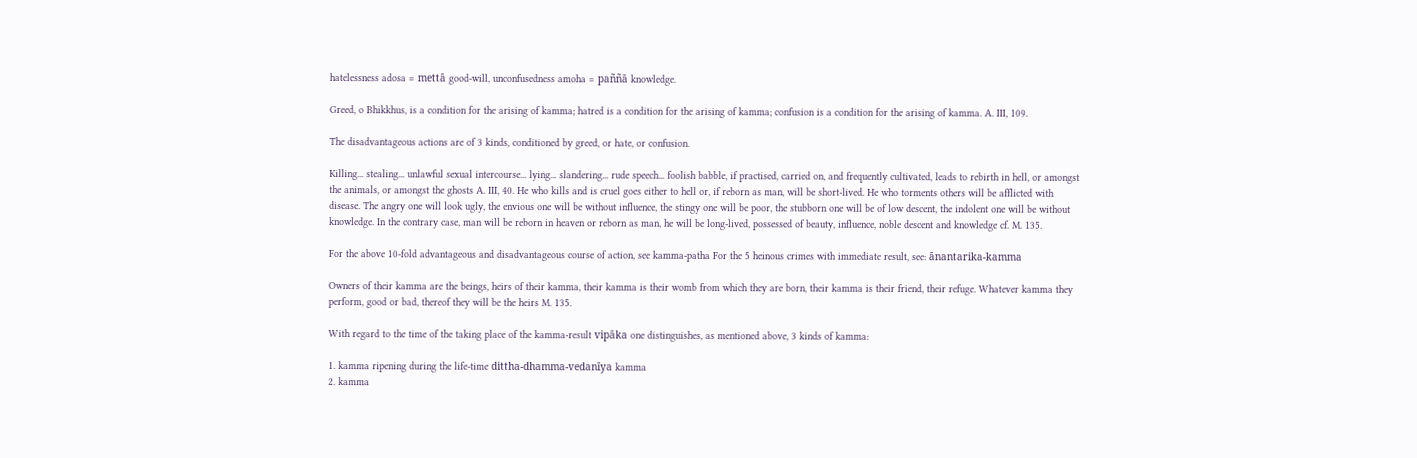hatelessness adosa = mettā good-will, unconfusedness amoha = paññā knowledge.

Greed, o Bhikkhus, is a condition for the arising of kamma; hatred is a condition for the arising of kamma; confusion is a condition for the arising of kamma. A. III, 109.

The disadvantageous actions are of 3 kinds, conditioned by greed, or hate, or confusion.

Killing... stealing... unlawful sexual intercourse... lying... slandering... rude speech... foolish babble, if practised, carried on, and frequently cultivated, leads to rebirth in hell, or amongst the animals, or amongst the ghosts A. III, 40. He who kills and is cruel goes either to hell or, if reborn as man, will be short-lived. He who torments others will be afflicted with disease. The angry one will look ugly, the envious one will be without influence, the stingy one will be poor, the stubborn one will be of low descent, the indolent one will be without knowledge. In the contrary case, man will be reborn in heaven or reborn as man, he will be long-lived, possessed of beauty, influence, noble descent and knowledge cf. M. 135.

For the above 10-fold advantageous and disadvantageous course of action, see kamma-patha For the 5 heinous crimes with immediate result, see: ānantarika-kamma

Owners of their kamma are the beings, heirs of their kamma, their kamma is their womb from which they are born, their kamma is their friend, their refuge. Whatever kamma they perform, good or bad, thereof they will be the heirs M. 135.

With regard to the time of the taking place of the kamma-result vipāka one distinguishes, as mentioned above, 3 kinds of kamma:

1. kamma ripening during the life-time dittha-dhamma-vedanīya kamma
2. kamma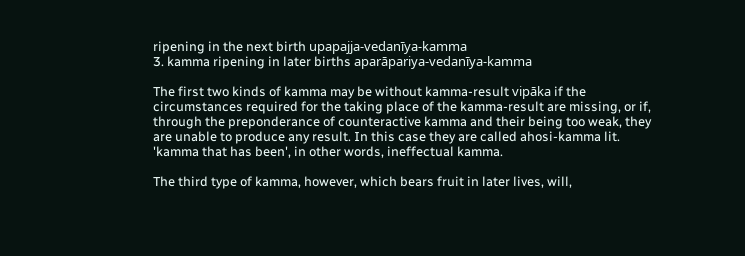ripening in the next birth upapajja-vedanīya-kamma
3. kamma ripening in later births aparāpariya-vedanīya-kamma

The first two kinds of kamma may be without kamma-result vipāka if the circumstances required for the taking place of the kamma-result are missing, or if, through the preponderance of counteractive kamma and their being too weak, they are unable to produce any result. In this case they are called ahosi-kamma lit. 'kamma that has been', in other words, ineffectual kamma.

The third type of kamma, however, which bears fruit in later lives, will,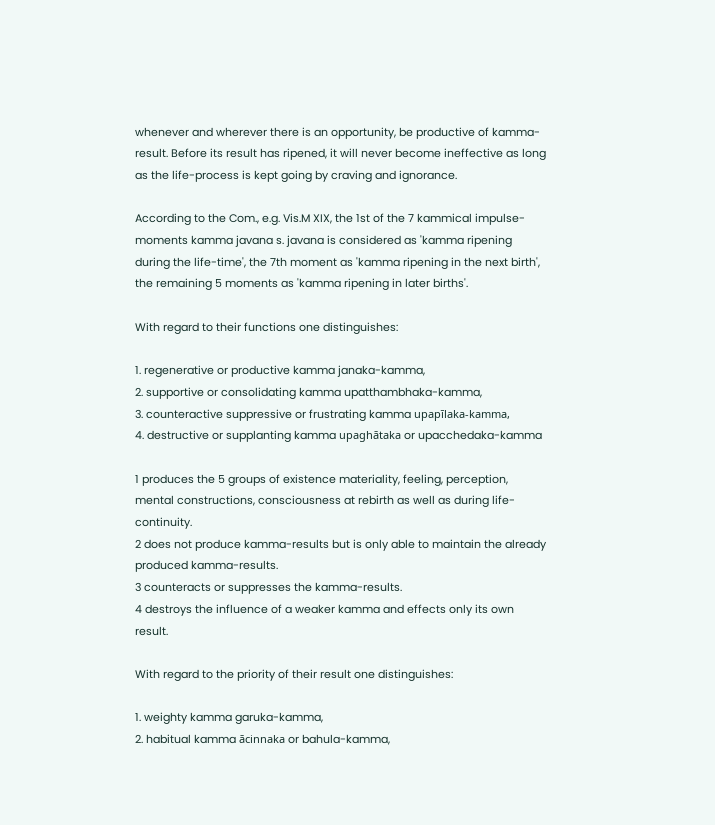whenever and wherever there is an opportunity, be productive of kamma-result. Before its result has ripened, it will never become ineffective as long as the life-process is kept going by craving and ignorance.

According to the Com., e.g. Vis.M XIX, the 1st of the 7 kammical impulse-moments kamma javana s. javana is considered as 'kamma ripening during the life-time', the 7th moment as 'kamma ripening in the next birth', the remaining 5 moments as 'kamma ripening in later births'.

With regard to their functions one distinguishes:

1. regenerative or productive kamma janaka-kamma,
2. supportive or consolidating kamma upatthambhaka-kamma,
3. counteractive suppressive or frustrating kamma upapīlaka-kamma,
4. destructive or supplanting kamma upaghātaka or upacchedaka-kamma

1 produces the 5 groups of existence materiality, feeling, perception, mental constructions, consciousness at rebirth as well as during life-continuity.
2 does not produce kamma-results but is only able to maintain the already produced kamma-results.
3 counteracts or suppresses the kamma-results.
4 destroys the influence of a weaker kamma and effects only its own result.

With regard to the priority of their result one distinguishes:

1. weighty kamma garuka-kamma,
2. habitual kamma ācinnaka or bahula-kamma,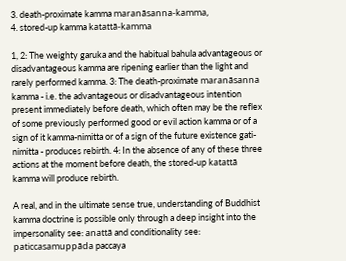3. death-proximate kamma maranāsanna-kamma,
4. stored-up kamma katattā-kamma

1, 2: The weighty garuka and the habitual bahula advantageous or disadvantageous kamma are ripening earlier than the light and rarely performed kamma. 3: The death-proximate maranāsanna kamma - i.e. the advantageous or disadvantageous intention present immediately before death, which often may be the reflex of some previously performed good or evil action kamma or of a sign of it kamma-nimitta or of a sign of the future existence gati-nimitta - produces rebirth. 4: In the absence of any of these three actions at the moment before death, the stored-up katattā kamma will produce rebirth.

A real, and in the ultimate sense true, understanding of Buddhist kamma doctrine is possible only through a deep insight into the impersonality see: anattā and conditionality see: paticcasamuppāda paccaya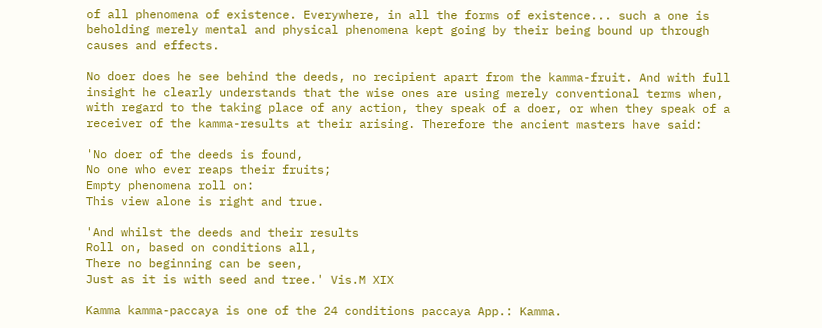of all phenomena of existence. Everywhere, in all the forms of existence... such a one is beholding merely mental and physical phenomena kept going by their being bound up through causes and effects.

No doer does he see behind the deeds, no recipient apart from the kamma-fruit. And with full insight he clearly understands that the wise ones are using merely conventional terms when, with regard to the taking place of any action, they speak of a doer, or when they speak of a receiver of the kamma-results at their arising. Therefore the ancient masters have said:

'No doer of the deeds is found,
No one who ever reaps their fruits;
Empty phenomena roll on:
This view alone is right and true.

'And whilst the deeds and their results
Roll on, based on conditions all,
There no beginning can be seen,
Just as it is with seed and tree.' Vis.M XIX

Kamma kamma-paccaya is one of the 24 conditions paccaya App.: Kamma.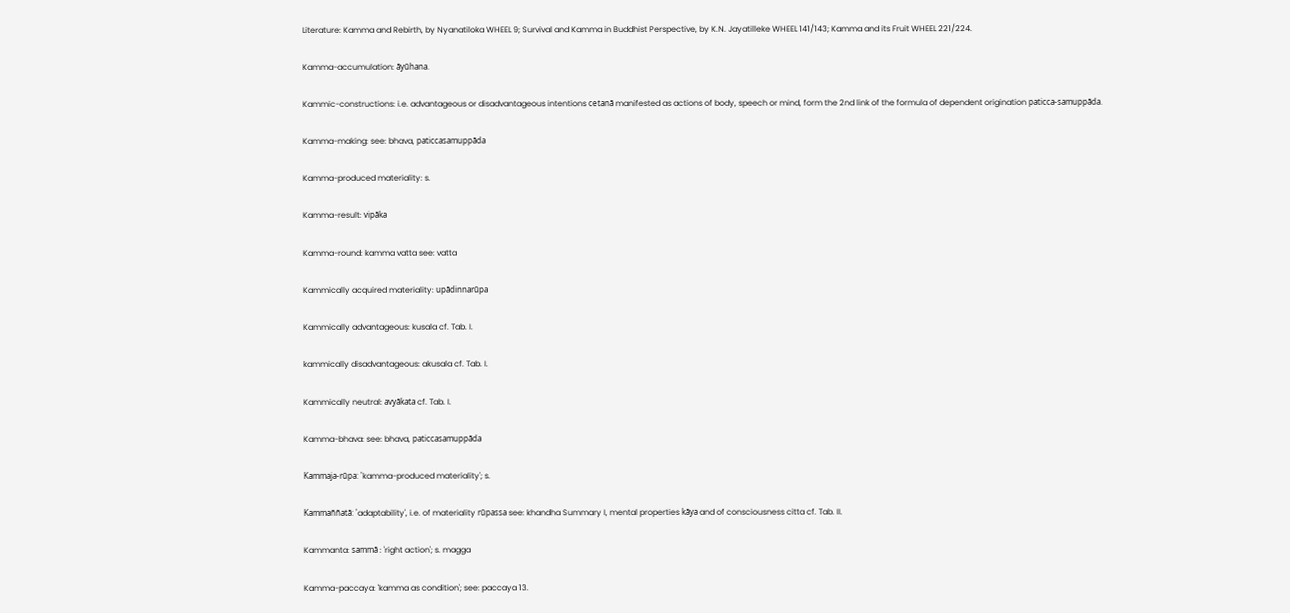Literature: Kamma and Rebirth, by Nyanatiloka WHEEL 9; Survival and Kamma in Buddhist Perspective, by K.N. Jayatilleke WHEEL 141/143; Kamma and its Fruit WHEEL 221/224.

Kamma-accumulation: āyūhana.

Kammic-constructions: i.e. advantageous or disadvantageous intentions cetanā manifested as actions of body, speech or mind, form the 2nd link of the formula of dependent origination paticca-samuppāda.

Kamma-making: see: bhava, paticcasamuppāda

Kamma-produced materiality: s.

Kamma-result: vipāka

Kamma-round: kamma vatta see: vatta

Kammically acquired materiality: upādinnarūpa

Kammically advantageous: kusala cf. Tab. I.

kammically disadvantageous: akusala cf. Tab. I.

Kammically neutral: avyākata cf. Tab. I.

Kamma-bhava: see: bhava, paticcasamuppāda

Kammaja-rūpa: 'kamma-produced materiality'; s.

Kammaññatā: 'adaptability', i.e. of materiality rūpassa see: khandha Summary I, mental properties kāya and of consciousness citta cf. Tab. II.

Kammanta: sammā : 'right action'; s. magga

Kamma-paccaya: 'kamma as condition'; see: paccaya 13.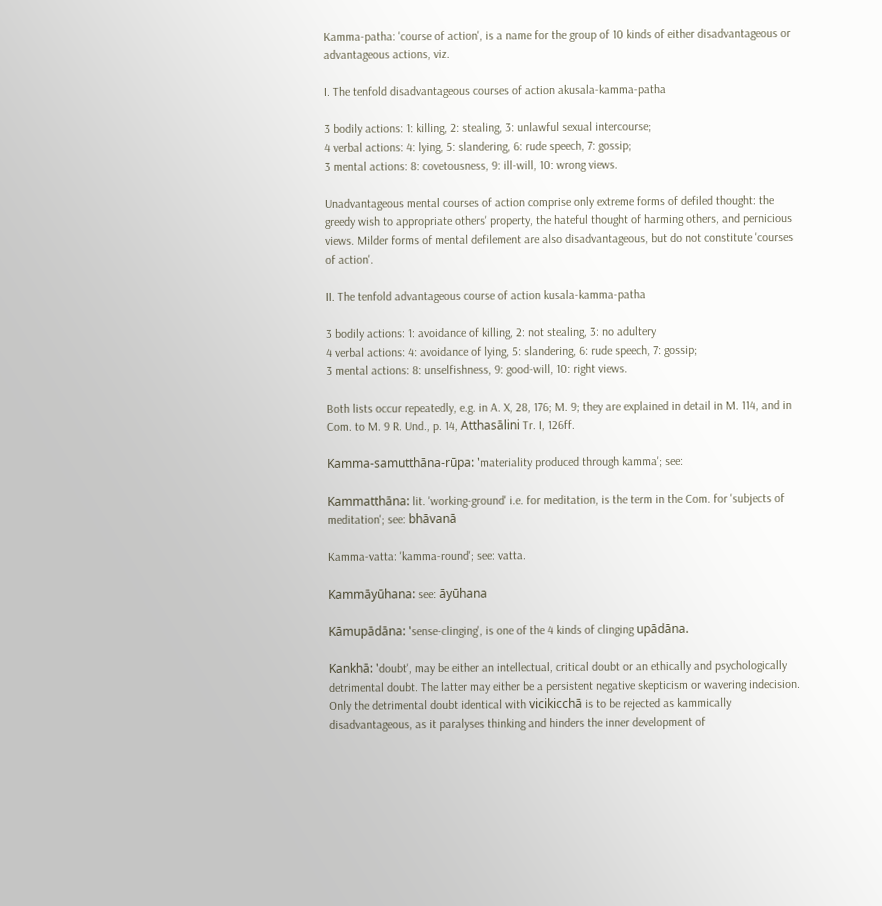Kamma-patha: 'course of action', is a name for the group of 10 kinds of either disadvantageous or advantageous actions, viz.

I. The tenfold disadvantageous courses of action akusala-kamma-patha

3 bodily actions: 1: killing, 2: stealing, 3: unlawful sexual intercourse;
4 verbal actions: 4: lying, 5: slandering, 6: rude speech, 7: gossip;
3 mental actions: 8: covetousness, 9: ill-will, 10: wrong views.

Unadvantageous mental courses of action comprise only extreme forms of defiled thought: the greedy wish to appropriate others' property, the hateful thought of harming others, and pernicious views. Milder forms of mental defilement are also disadvantageous, but do not constitute 'courses of action'.

II. The tenfold advantageous course of action kusala-kamma-patha

3 bodily actions: 1: avoidance of killing, 2: not stealing, 3: no adultery
4 verbal actions: 4: avoidance of lying, 5: slandering, 6: rude speech, 7: gossip;
3 mental actions: 8: unselfishness, 9: good-will, 10: right views.

Both lists occur repeatedly, e.g. in A. X, 28, 176; M. 9; they are explained in detail in M. 114, and in Com. to M. 9 R. Und., p. 14, Atthasālini Tr. I, 126ff.

Kamma-samutthāna-rūpa: 'materiality produced through kamma'; see:

Kammatthāna: lit. 'working-ground' i.e. for meditation, is the term in the Com. for 'subjects of meditation'; see: bhāvanā

Kamma-vatta: 'kamma-round'; see: vatta.

Kammāyūhana: see: āyūhana

Kāmupādāna: 'sense-clinging', is one of the 4 kinds of clinging upādāna.

Kankhā: 'doubt', may be either an intellectual, critical doubt or an ethically and psychologically detrimental doubt. The latter may either be a persistent negative skepticism or wavering indecision. Only the detrimental doubt identical with vicikicchā is to be rejected as kammically disadvantageous, as it paralyses thinking and hinders the inner development of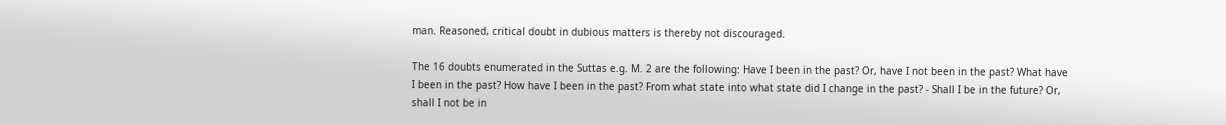man. Reasoned, critical doubt in dubious matters is thereby not discouraged.

The 16 doubts enumerated in the Suttas e.g. M. 2 are the following: Have I been in the past? Or, have I not been in the past? What have I been in the past? How have I been in the past? From what state into what state did I change in the past? - Shall I be in the future? Or, shall I not be in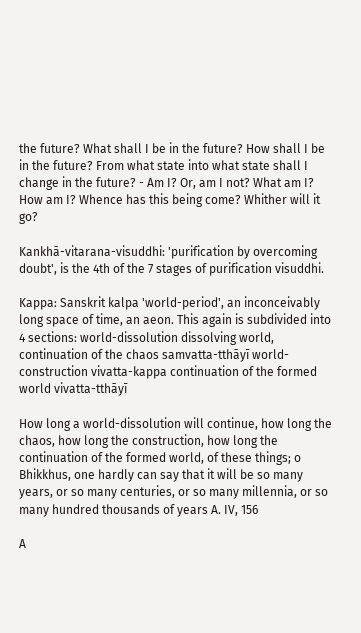the future? What shall I be in the future? How shall I be in the future? From what state into what state shall I change in the future? - Am I? Or, am I not? What am I? How am I? Whence has this being come? Whither will it go?

Kankhā-vitarana-visuddhi: 'purification by overcoming doubt', is the 4th of the 7 stages of purification visuddhi.

Kappa: Sanskrit kalpa 'world-period', an inconceivably long space of time, an aeon. This again is subdivided into 4 sections: world-dissolution dissolving world, continuation of the chaos samvatta-tthāyī world-construction vivatta-kappa continuation of the formed world vivatta-tthāyī

How long a world-dissolution will continue, how long the chaos, how long the construction, how long the continuation of the formed world, of these things; o Bhikkhus, one hardly can say that it will be so many years, or so many centuries, or so many millennia, or so many hundred thousands of years A. IV, 156

A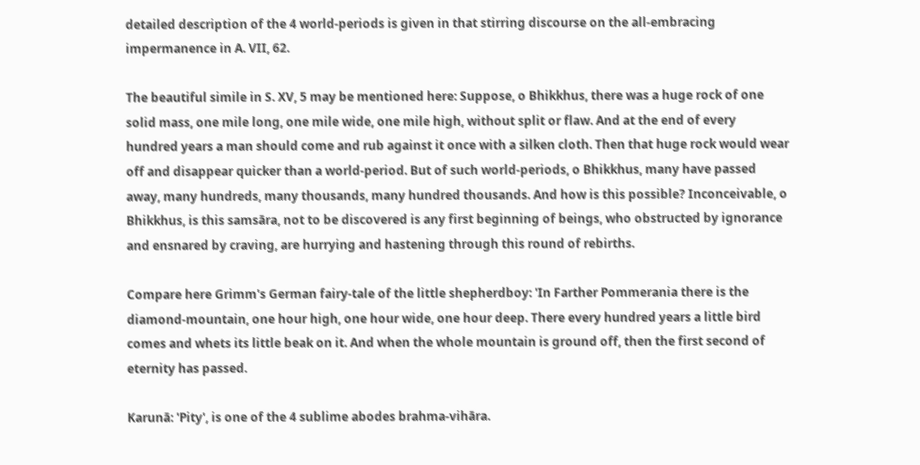detailed description of the 4 world-periods is given in that stirring discourse on the all-embracing impermanence in A. VII, 62.

The beautiful simile in S. XV, 5 may be mentioned here: Suppose, o Bhikkhus, there was a huge rock of one solid mass, one mile long, one mile wide, one mile high, without split or flaw. And at the end of every hundred years a man should come and rub against it once with a silken cloth. Then that huge rock would wear off and disappear quicker than a world-period. But of such world-periods, o Bhikkhus, many have passed away, many hundreds, many thousands, many hundred thousands. And how is this possible? Inconceivable, o Bhikkhus, is this samsāra, not to be discovered is any first beginning of beings, who obstructed by ignorance and ensnared by craving, are hurrying and hastening through this round of rebirths.

Compare here Grimm's German fairy-tale of the little shepherdboy: 'In Farther Pommerania there is the diamond-mountain, one hour high, one hour wide, one hour deep. There every hundred years a little bird comes and whets its little beak on it. And when the whole mountain is ground off, then the first second of eternity has passed.

Karunā: 'Pity', is one of the 4 sublime abodes brahma-vihāra.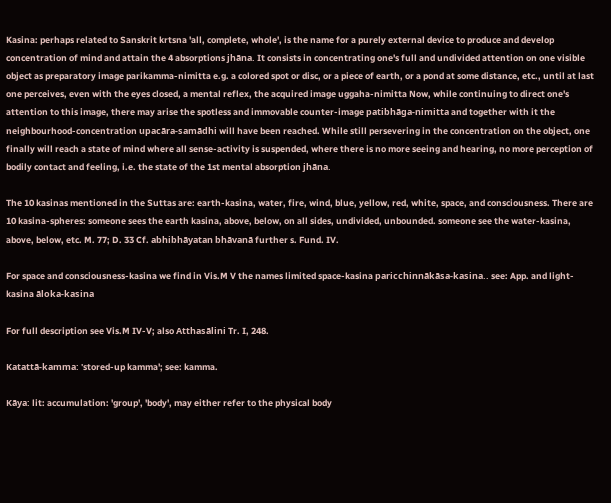Kasina: perhaps related to Sanskrit krtsna 'all, complete, whole', is the name for a purely external device to produce and develop concentration of mind and attain the 4 absorptions jhāna. It consists in concentrating one's full and undivided attention on one visible object as preparatory image parikamma-nimitta e.g. a colored spot or disc, or a piece of earth, or a pond at some distance, etc., until at last one perceives, even with the eyes closed, a mental reflex, the acquired image uggaha-nimitta Now, while continuing to direct one's attention to this image, there may arise the spotless and immovable counter-image patibhāga-nimitta and together with it the neighbourhood-concentration upacāra-samādhi will have been reached. While still persevering in the concentration on the object, one finally will reach a state of mind where all sense-activity is suspended, where there is no more seeing and hearing, no more perception of bodily contact and feeling, i.e. the state of the 1st mental absorption jhāna.

The 10 kasinas mentioned in the Suttas are: earth-kasina, water, fire, wind, blue, yellow, red, white, space, and consciousness. There are 10 kasina-spheres: someone sees the earth kasina, above, below, on all sides, undivided, unbounded. someone see the water-kasina, above, below, etc. M. 77; D. 33 Cf. abhibhāyatan bhāvanā further s. Fund. IV.

For space and consciousness-kasina we find in Vis.M V the names limited space-kasina paricchinnākāsa-kasina.. see: App. and light-kasina āloka-kasina

For full description see Vis.M IV-V; also Atthasālini Tr. I, 248.

Katattā-kamma: 'stored-up kamma'; see: kamma.

Kāya: lit: accumulation: 'group', 'body', may either refer to the physical body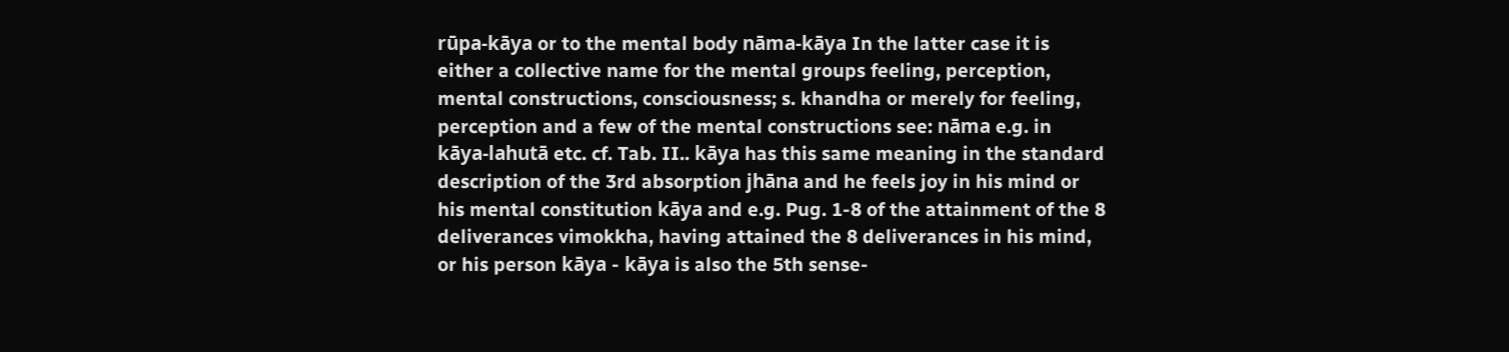rūpa-kāya or to the mental body nāma-kāya In the latter case it is either a collective name for the mental groups feeling, perception, mental constructions, consciousness; s. khandha or merely for feeling, perception and a few of the mental constructions see: nāma e.g. in kāya-lahutā etc. cf. Tab. II.. kāya has this same meaning in the standard description of the 3rd absorption jhāna and he feels joy in his mind or his mental constitution kāya and e.g. Pug. 1-8 of the attainment of the 8 deliverances vimokkha, having attained the 8 deliverances in his mind, or his person kāya - kāya is also the 5th sense-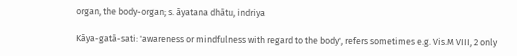organ, the body-organ; s. āyatana dhātu, indriya

Kāya-gatā-sati: 'awareness or mindfulness with regard to the body', refers sometimes e.g. Vis.M VIII, 2 only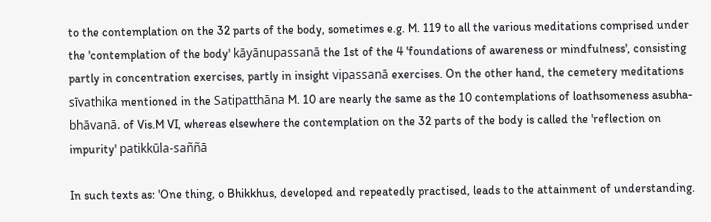to the contemplation on the 32 parts of the body, sometimes e.g. M. 119 to all the various meditations comprised under the 'contemplation of the body' kāyānupassanā the 1st of the 4 'foundations of awareness or mindfulness', consisting partly in concentration exercises, partly in insight vipassanā exercises. On the other hand, the cemetery meditations sīvathika mentioned in the Satipatthāna M. 10 are nearly the same as the 10 contemplations of loathsomeness asubha-bhāvanā. of Vis.M VI, whereas elsewhere the contemplation on the 32 parts of the body is called the 'reflection on impurity' patikkūla-saññā

In such texts as: 'One thing, o Bhikkhus, developed and repeatedly practised, leads to the attainment of understanding.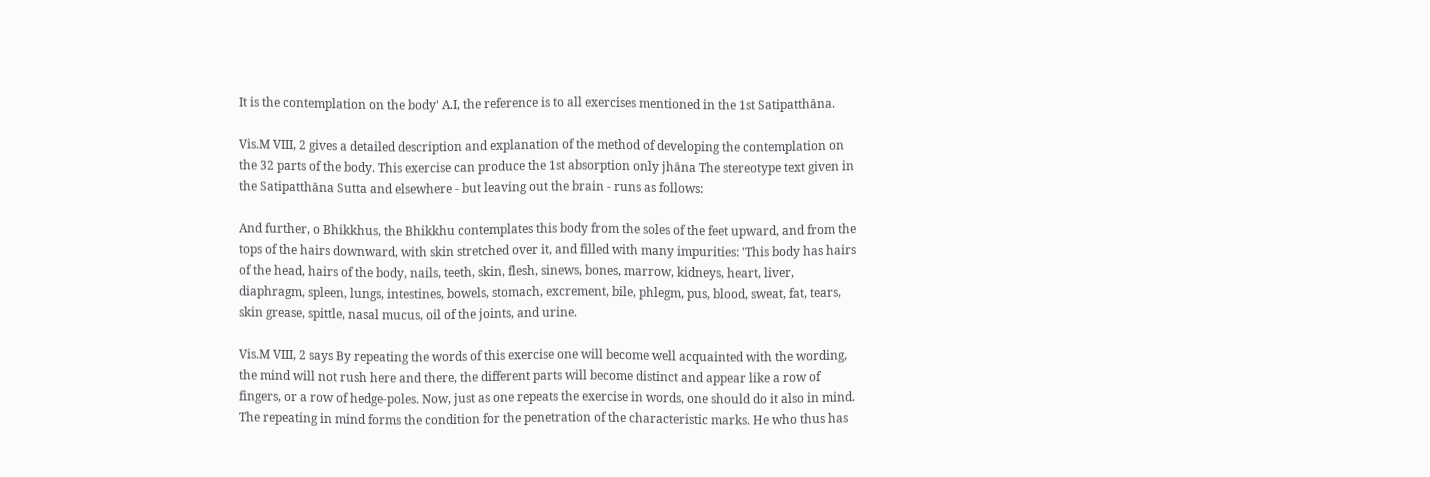It is the contemplation on the body' A.I, the reference is to all exercises mentioned in the 1st Satipatthāna.

Vis.M VIII, 2 gives a detailed description and explanation of the method of developing the contemplation on the 32 parts of the body. This exercise can produce the 1st absorption only jhāna The stereotype text given in the Satipatthāna Sutta and elsewhere - but leaving out the brain - runs as follows:

And further, o Bhikkhus, the Bhikkhu contemplates this body from the soles of the feet upward, and from the tops of the hairs downward, with skin stretched over it, and filled with many impurities: 'This body has hairs of the head, hairs of the body, nails, teeth, skin, flesh, sinews, bones, marrow, kidneys, heart, liver, diaphragm, spleen, lungs, intestines, bowels, stomach, excrement, bile, phlegm, pus, blood, sweat, fat, tears, skin grease, spittle, nasal mucus, oil of the joints, and urine.

Vis.M VIII, 2 says By repeating the words of this exercise one will become well acquainted with the wording, the mind will not rush here and there, the different parts will become distinct and appear like a row of fingers, or a row of hedge-poles. Now, just as one repeats the exercise in words, one should do it also in mind. The repeating in mind forms the condition for the penetration of the characteristic marks. He who thus has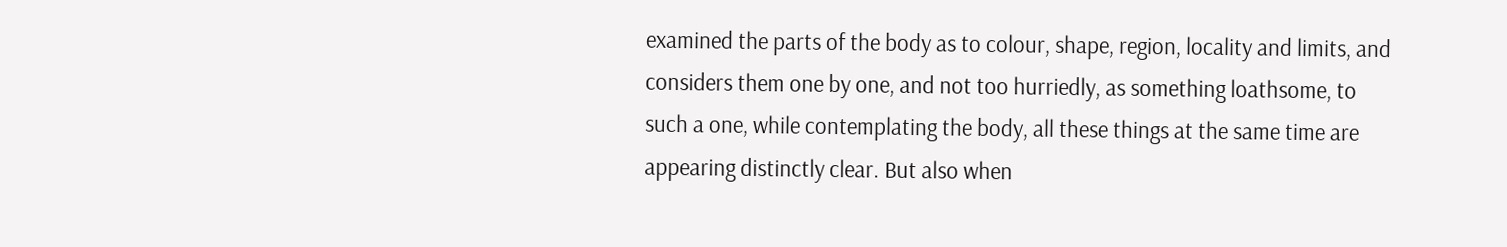examined the parts of the body as to colour, shape, region, locality and limits, and considers them one by one, and not too hurriedly, as something loathsome, to such a one, while contemplating the body, all these things at the same time are appearing distinctly clear. But also when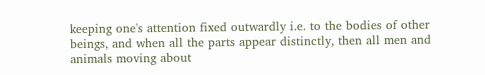keeping one's attention fixed outwardly i.e. to the bodies of other beings, and when all the parts appear distinctly, then all men and animals moving about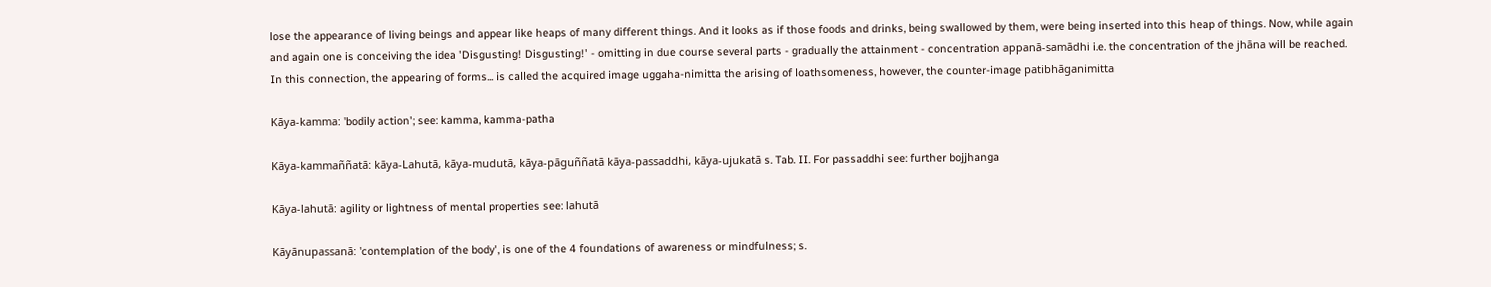lose the appearance of living beings and appear like heaps of many different things. And it looks as if those foods and drinks, being swallowed by them, were being inserted into this heap of things. Now, while again and again one is conceiving the idea 'Disgusting! Disgusting!' - omitting in due course several parts - gradually the attainment - concentration appanā-samādhi i.e. the concentration of the jhāna will be reached. In this connection, the appearing of forms... is called the acquired image uggaha-nimitta the arising of loathsomeness, however, the counter-image patibhāganimitta

Kāya-kamma: 'bodily action'; see: kamma, kamma-patha

Kāya-kammaññatā: kāya-Lahutā, kāya-mudutā, kāya-pāguññatā kāya-passaddhi, kāya-ujukatā s. Tab. II. For passaddhi see: further bojjhanga

Kāya-lahutā: agility or lightness of mental properties see: lahutā

Kāyānupassanā: 'contemplation of the body', is one of the 4 foundations of awareness or mindfulness; s.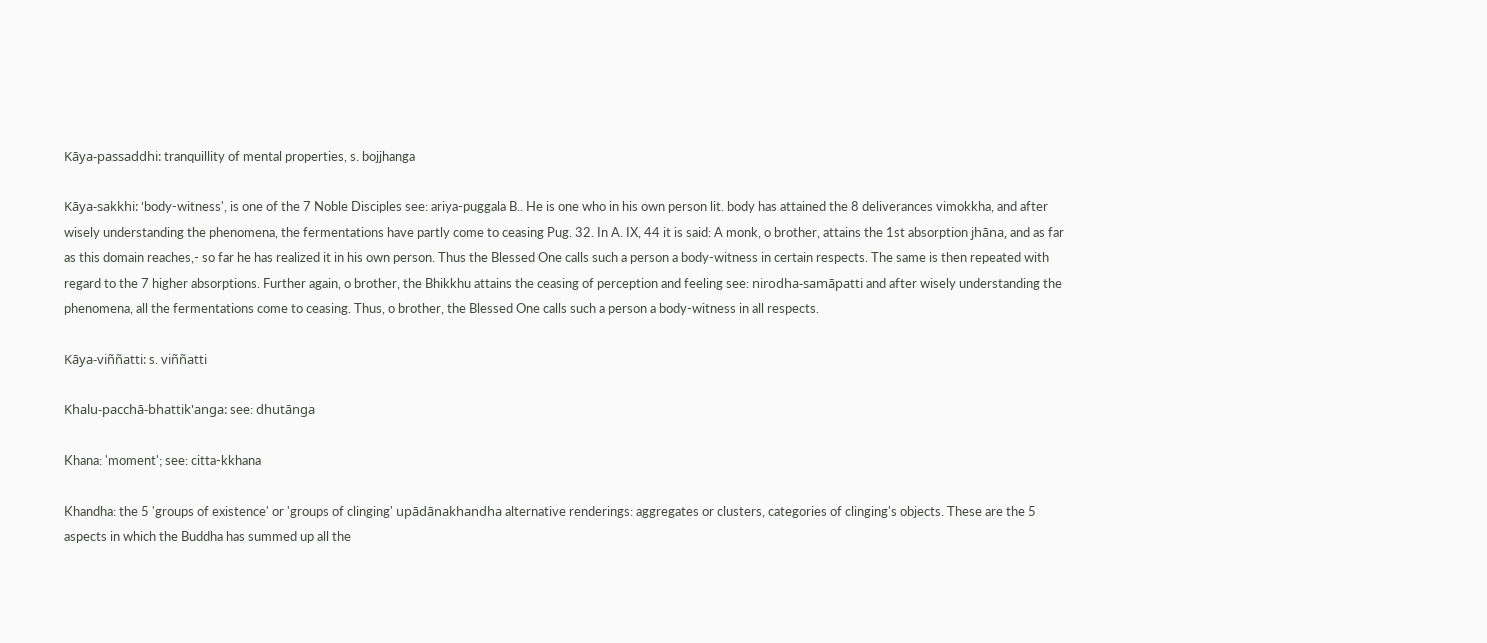Kāya-passaddhi: tranquillity of mental properties, s. bojjhanga

Kāya-sakkhi: 'body-witness', is one of the 7 Noble Disciples see: ariya-puggala B.. He is one who in his own person lit. body has attained the 8 deliverances vimokkha, and after wisely understanding the phenomena, the fermentations have partly come to ceasing Pug. 32. In A. IX, 44 it is said: A monk, o brother, attains the 1st absorption jhāna, and as far as this domain reaches,- so far he has realized it in his own person. Thus the Blessed One calls such a person a body-witness in certain respects. The same is then repeated with regard to the 7 higher absorptions. Further again, o brother, the Bhikkhu attains the ceasing of perception and feeling see: nirodha-samāpatti and after wisely understanding the phenomena, all the fermentations come to ceasing. Thus, o brother, the Blessed One calls such a person a body-witness in all respects.

Kāya-viññatti: s. viññatti

Khalu-pacchā-bhattik'anga: see: dhutānga

Khana: 'moment'; see: citta-kkhana

Khandha: the 5 'groups of existence' or 'groups of clinging' upādānakhandha alternative renderings: aggregates or clusters, categories of clinging's objects. These are the 5 aspects in which the Buddha has summed up all the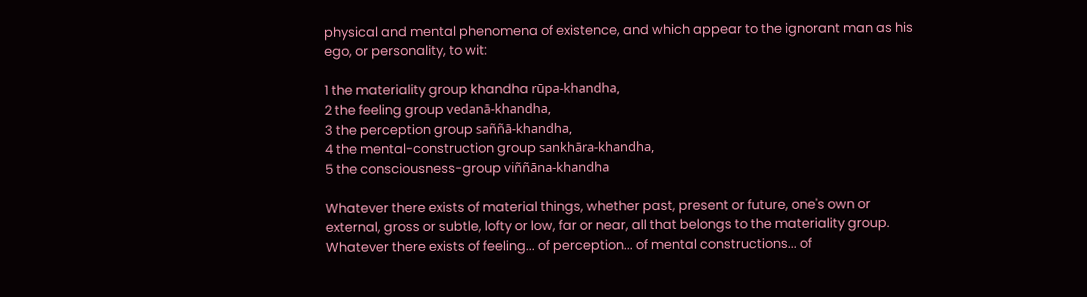physical and mental phenomena of existence, and which appear to the ignorant man as his ego, or personality, to wit:

1 the materiality group khandha rūpa-khandha,
2 the feeling group vedanā-khandha,
3 the perception group saññā-khandha,
4 the mental-construction group sankhāra-khandha,
5 the consciousness-group viññāna-khandha

Whatever there exists of material things, whether past, present or future, one's own or external, gross or subtle, lofty or low, far or near, all that belongs to the materiality group. Whatever there exists of feeling... of perception... of mental constructions... of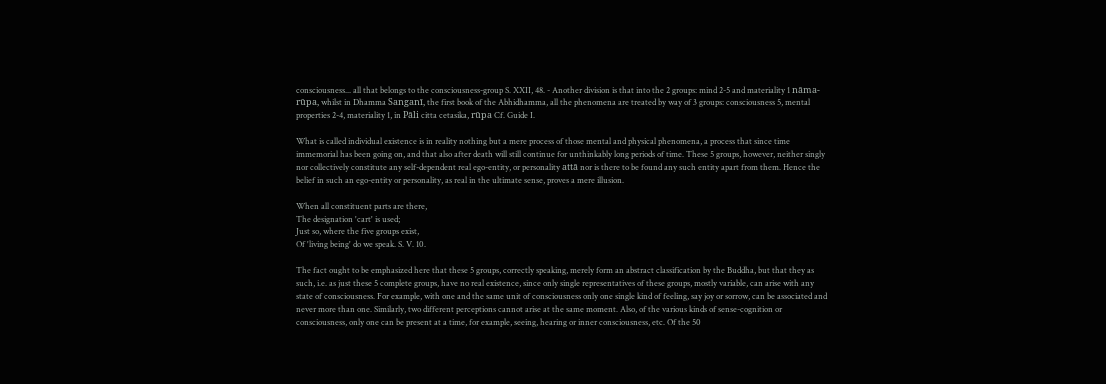consciousness... all that belongs to the consciousness-group S. XXII, 48. - Another division is that into the 2 groups: mind 2-5 and materiality 1 nāma-rūpa, whilst in Dhamma Sanganī, the first book of the Abhidhamma, all the phenomena are treated by way of 3 groups: consciousness 5, mental properties 2-4, materiality 1, in Pāli citta cetasika, rūpa Cf. Guide I.

What is called individual existence is in reality nothing but a mere process of those mental and physical phenomena, a process that since time immemorial has been going on, and that also after death will still continue for unthinkably long periods of time. These 5 groups, however, neither singly nor collectively constitute any self-dependent real ego-entity, or personality attā nor is there to be found any such entity apart from them. Hence the belief in such an ego-entity or personality, as real in the ultimate sense, proves a mere illusion.

When all constituent parts are there,
The designation 'cart' is used;
Just so, where the five groups exist,
Of 'living being' do we speak. S. V. 10.

The fact ought to be emphasized here that these 5 groups, correctly speaking, merely form an abstract classification by the Buddha, but that they as such, i.e. as just these 5 complete groups, have no real existence, since only single representatives of these groups, mostly variable, can arise with any state of consciousness. For example, with one and the same unit of consciousness only one single kind of feeling, say joy or sorrow, can be associated and never more than one. Similarly, two different perceptions cannot arise at the same moment. Also, of the various kinds of sense-cognition or consciousness, only one can be present at a time, for example, seeing, hearing or inner consciousness, etc. Of the 50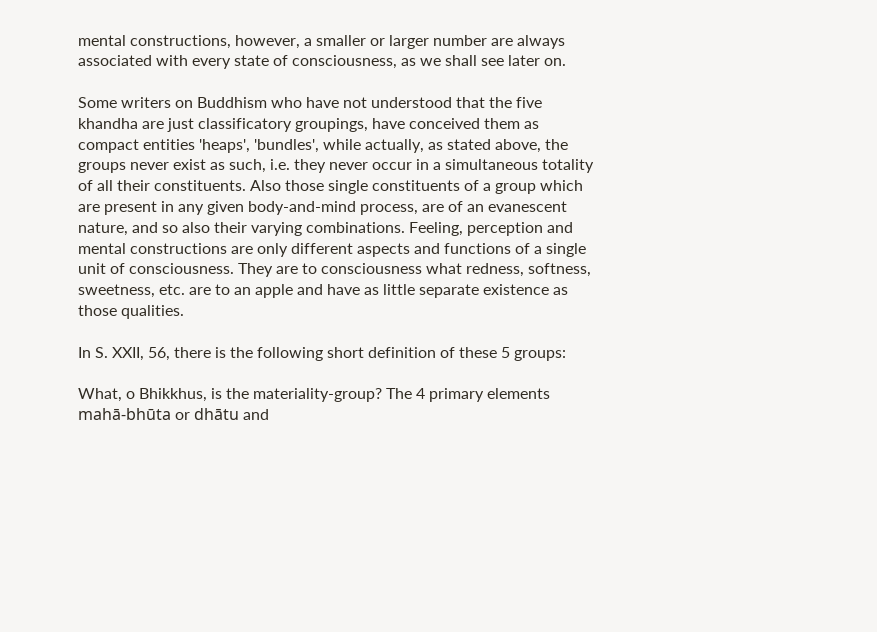mental constructions, however, a smaller or larger number are always associated with every state of consciousness, as we shall see later on.

Some writers on Buddhism who have not understood that the five khandha are just classificatory groupings, have conceived them as compact entities 'heaps', 'bundles', while actually, as stated above, the groups never exist as such, i.e. they never occur in a simultaneous totality of all their constituents. Also those single constituents of a group which are present in any given body-and-mind process, are of an evanescent nature, and so also their varying combinations. Feeling, perception and mental constructions are only different aspects and functions of a single unit of consciousness. They are to consciousness what redness, softness, sweetness, etc. are to an apple and have as little separate existence as those qualities.

In S. XXII, 56, there is the following short definition of these 5 groups:

What, o Bhikkhus, is the materiality-group? The 4 primary elements mahā-bhūta or dhātu and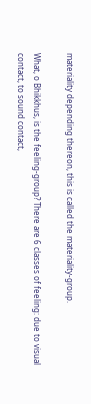materiality depending thereon, this is called the materiality-group.

What, o Bhikkhus, is the feeling-group? There are 6 classes of feeling: due to visual contact, to sound contact,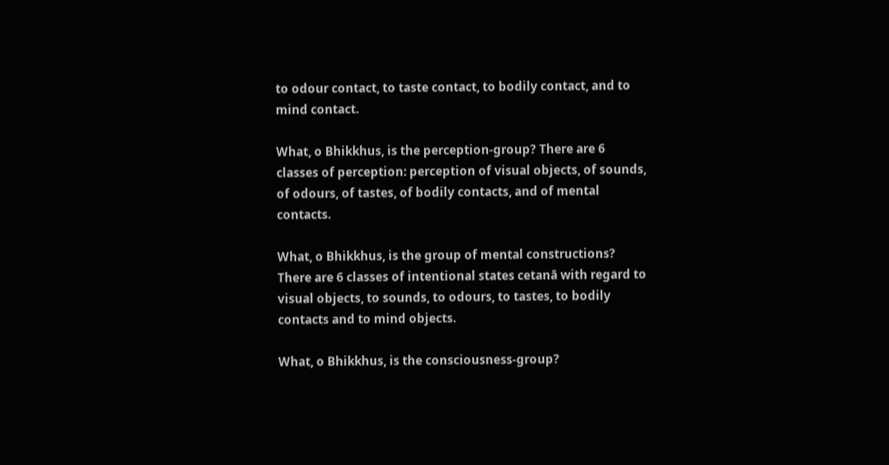to odour contact, to taste contact, to bodily contact, and to mind contact.

What, o Bhikkhus, is the perception-group? There are 6 classes of perception: perception of visual objects, of sounds, of odours, of tastes, of bodily contacts, and of mental contacts.

What, o Bhikkhus, is the group of mental constructions? There are 6 classes of intentional states cetanā with regard to visual objects, to sounds, to odours, to tastes, to bodily contacts and to mind objects.

What, o Bhikkhus, is the consciousness-group?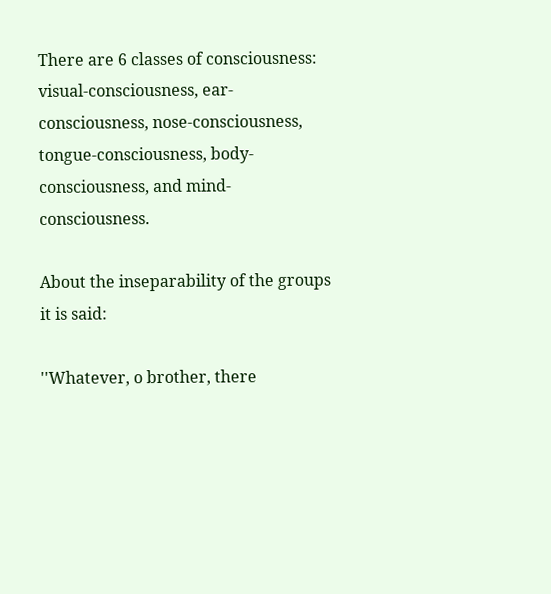There are 6 classes of consciousness: visual-consciousness, ear-consciousness, nose-consciousness, tongue-consciousness, body-consciousness, and mind-consciousness.

About the inseparability of the groups it is said:

''Whatever, o brother, there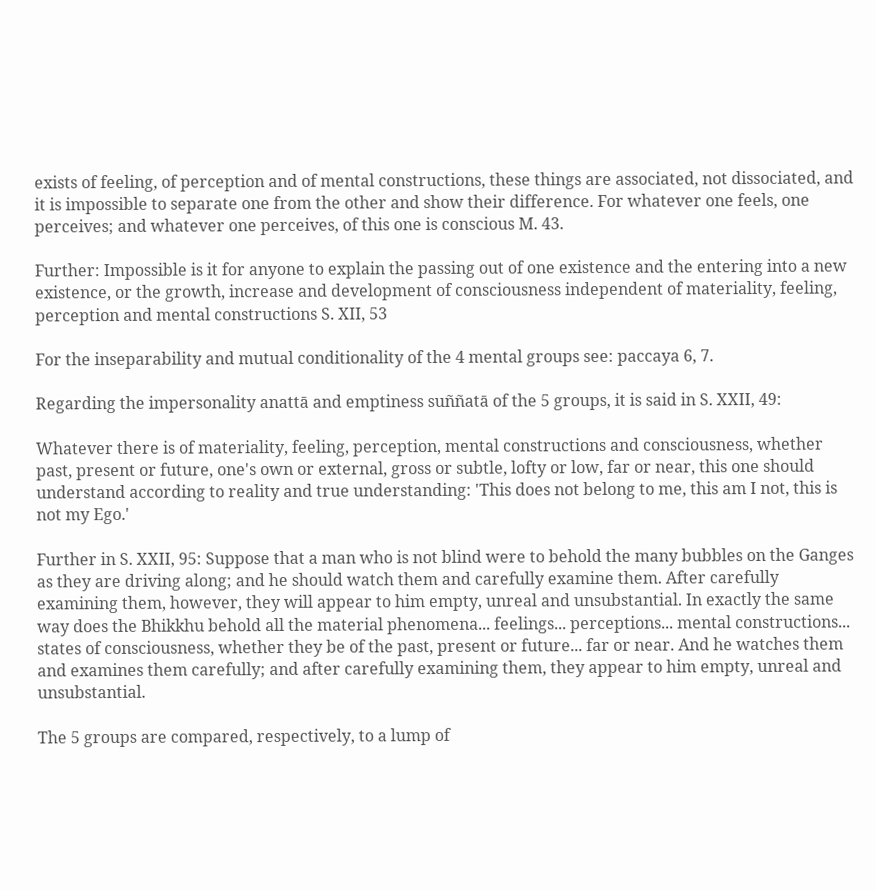exists of feeling, of perception and of mental constructions, these things are associated, not dissociated, and it is impossible to separate one from the other and show their difference. For whatever one feels, one perceives; and whatever one perceives, of this one is conscious M. 43.

Further: Impossible is it for anyone to explain the passing out of one existence and the entering into a new existence, or the growth, increase and development of consciousness independent of materiality, feeling, perception and mental constructions S. XII, 53

For the inseparability and mutual conditionality of the 4 mental groups see: paccaya 6, 7.

Regarding the impersonality anattā and emptiness suññatā of the 5 groups, it is said in S. XXII, 49:

Whatever there is of materiality, feeling, perception, mental constructions and consciousness, whether past, present or future, one's own or external, gross or subtle, lofty or low, far or near, this one should understand according to reality and true understanding: 'This does not belong to me, this am I not, this is not my Ego.'

Further in S. XXII, 95: Suppose that a man who is not blind were to behold the many bubbles on the Ganges as they are driving along; and he should watch them and carefully examine them. After carefully examining them, however, they will appear to him empty, unreal and unsubstantial. In exactly the same way does the Bhikkhu behold all the material phenomena... feelings... perceptions... mental constructions... states of consciousness, whether they be of the past, present or future... far or near. And he watches them and examines them carefully; and after carefully examining them, they appear to him empty, unreal and unsubstantial.

The 5 groups are compared, respectively, to a lump of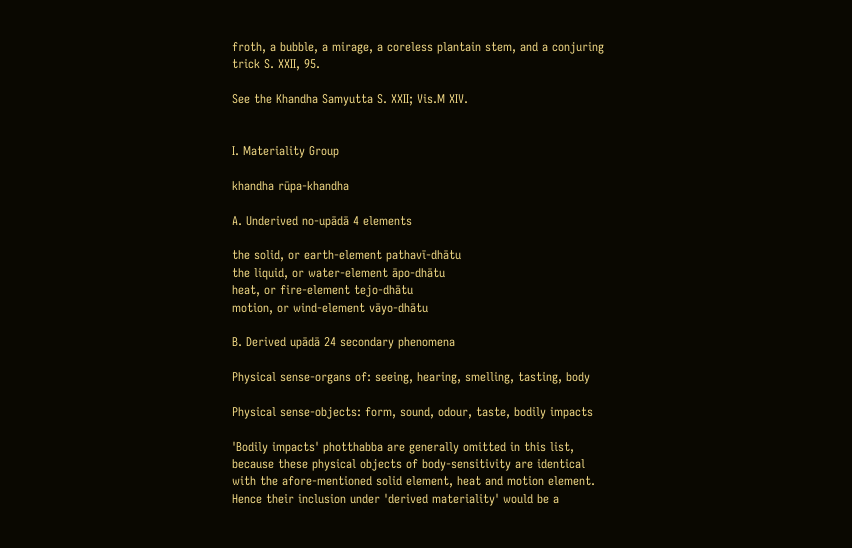froth, a bubble, a mirage, a coreless plantain stem, and a conjuring trick S. XXII, 95.

See the Khandha Samyutta S. XXII; Vis.M XIV.


I. Materiality Group

khandha rūpa-khandha

A. Underived no-upādā 4 elements

the solid, or earth-element pathavī-dhātu
the liquid, or water-element āpo-dhātu
heat, or fire-element tejo-dhātu
motion, or wind-element vāyo-dhātu

B. Derived upādā 24 secondary phenomena

Physical sense-organs of: seeing, hearing, smelling, tasting, body

Physical sense-objects: form, sound, odour, taste, bodily impacts

'Bodily impacts' photthabba are generally omitted in this list, because these physical objects of body-sensitivity are identical with the afore-mentioned solid element, heat and motion element. Hence their inclusion under 'derived materiality' would be a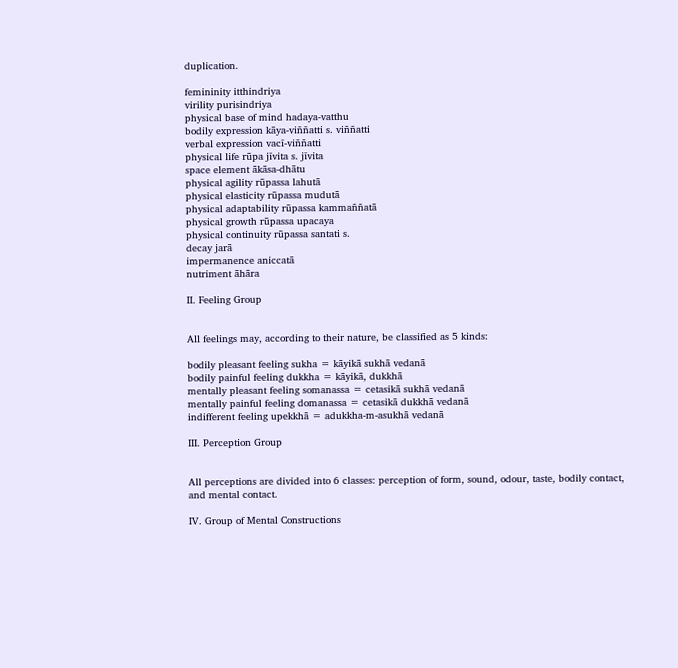duplication.

femininity itthindriya
virility purisindriya
physical base of mind hadaya-vatthu
bodily expression kāya-viññatti s. viññatti
verbal expression vacī-viññatti
physical life rūpa jīvita s. jīvita
space element ākāsa-dhātu
physical agility rūpassa lahutā
physical elasticity rūpassa mudutā
physical adaptability rūpassa kammaññatā
physical growth rūpassa upacaya
physical continuity rūpassa santati s.
decay jarā
impermanence aniccatā
nutriment āhāra

II. Feeling Group


All feelings may, according to their nature, be classified as 5 kinds:

bodily pleasant feeling sukha = kāyikā sukhā vedanā
bodily painful feeling dukkha = kāyikā, dukkhā
mentally pleasant feeling somanassa = cetasikā sukhā vedanā
mentally painful feeling domanassa = cetasikā dukkhā vedanā
indifferent feeling upekkhā = adukkha-m-asukhā vedanā

III. Perception Group


All perceptions are divided into 6 classes: perception of form, sound, odour, taste, bodily contact, and mental contact.

IV. Group of Mental Constructions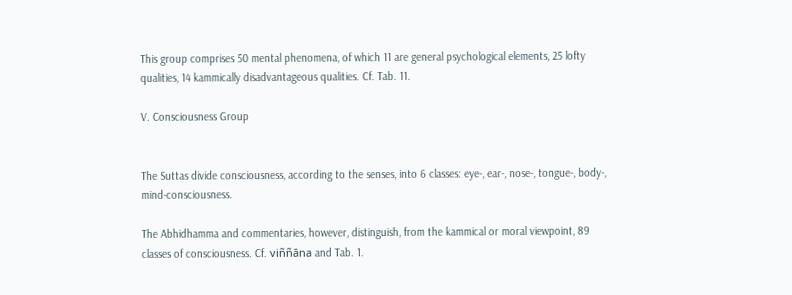This group comprises 50 mental phenomena, of which 11 are general psychological elements, 25 lofty qualities, 14 kammically disadvantageous qualities. Cf. Tab. 11.

V. Consciousness Group


The Suttas divide consciousness, according to the senses, into 6 classes: eye-, ear-, nose-, tongue-, body-, mind-consciousness.

The Abhidhamma and commentaries, however, distinguish, from the kammical or moral viewpoint, 89 classes of consciousness. Cf. viññāna and Tab. 1.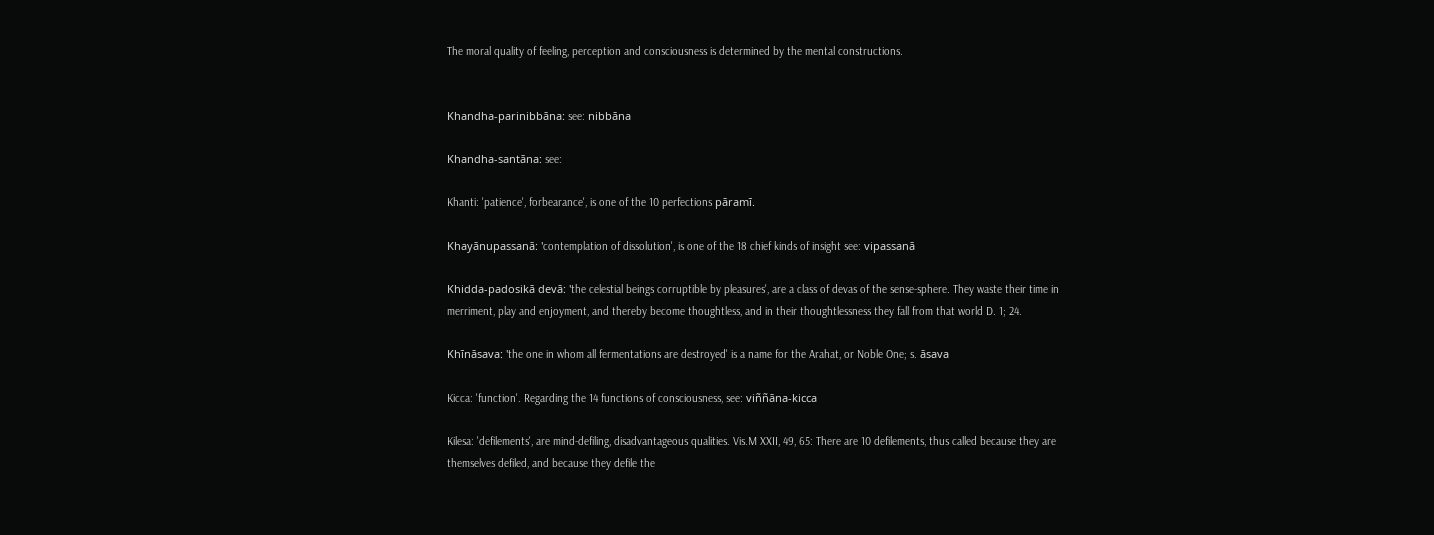The moral quality of feeling, perception and consciousness is determined by the mental constructions.


Khandha-parinibbāna: see: nibbāna

Khandha-santāna: see:

Khanti: 'patience', forbearance', is one of the 10 perfections pāramī.

Khayānupassanā: 'contemplation of dissolution', is one of the 18 chief kinds of insight see: vipassanā

Khidda-padosikā devā: 'the celestial beings corruptible by pleasures', are a class of devas of the sense-sphere. They waste their time in merriment, play and enjoyment, and thereby become thoughtless, and in their thoughtlessness they fall from that world D. 1; 24.

Khīnāsava: 'the one in whom all fermentations are destroyed' is a name for the Arahat, or Noble One; s. āsava

Kicca: 'function'. Regarding the 14 functions of consciousness, see: viññāna-kicca

Kilesa: 'defilements', are mind-defiling, disadvantageous qualities. Vis.M XXII, 49, 65: There are 10 defilements, thus called because they are themselves defiled, and because they defile the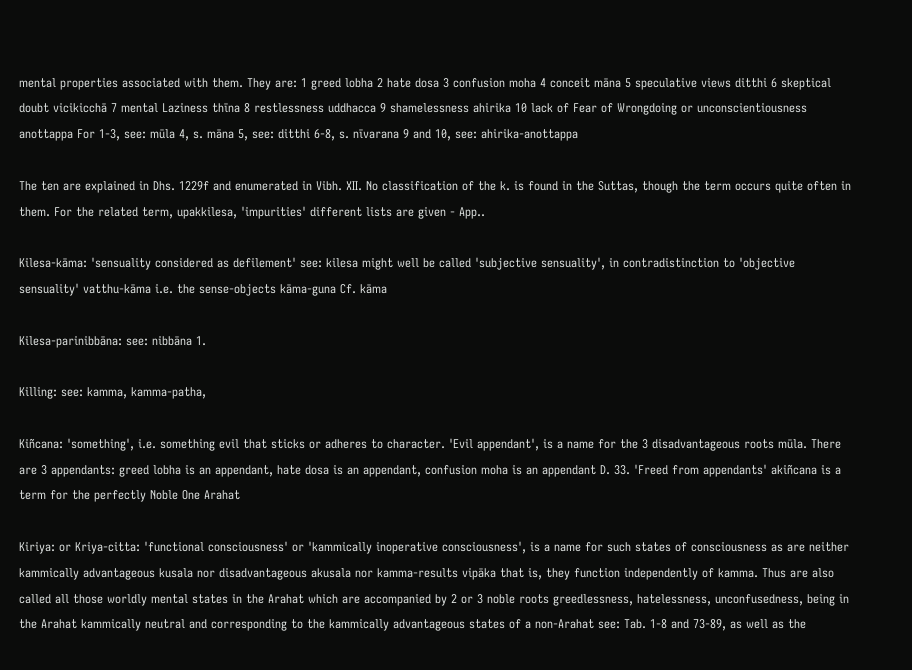mental properties associated with them. They are: 1 greed lobha 2 hate dosa 3 confusion moha 4 conceit māna 5 speculative views ditthi 6 skeptical doubt vicikicchā 7 mental Laziness thīna 8 restlessness uddhacca 9 shamelessness ahirika 10 lack of Fear of Wrongdoing or unconscientiousness anottappa For 1-3, see: mūla 4, s. māna 5, see: ditthi 6-8, s. nīvarana 9 and 10, see: ahirika-anottappa

The ten are explained in Dhs. 1229f and enumerated in Vibh. XII. No classification of the k. is found in the Suttas, though the term occurs quite often in them. For the related term, upakkilesa, 'impurities' different lists are given - App..

Kilesa-kāma: 'sensuality considered as defilement' see: kilesa might well be called 'subjective sensuality', in contradistinction to 'objective sensuality' vatthu-kāma i.e. the sense-objects kāma-guna Cf. kāma

Kilesa-parinibbāna: see: nibbāna 1.

Killing: see: kamma, kamma-patha,

Kiñcana: 'something', i.e. something evil that sticks or adheres to character. 'Evil appendant', is a name for the 3 disadvantageous roots mūla. There are 3 appendants: greed lobha is an appendant, hate dosa is an appendant, confusion moha is an appendant D. 33. 'Freed from appendants' akiñcana is a term for the perfectly Noble One Arahat

Kiriya: or Kriya-citta: 'functional consciousness' or 'kammically inoperative consciousness', is a name for such states of consciousness as are neither kammically advantageous kusala nor disadvantageous akusala nor kamma-results vipāka that is, they function independently of kamma. Thus are also called all those worldly mental states in the Arahat which are accompanied by 2 or 3 noble roots greedlessness, hatelessness, unconfusedness, being in the Arahat kammically neutral and corresponding to the kammically advantageous states of a non-Arahat see: Tab. 1-8 and 73-89, as well as the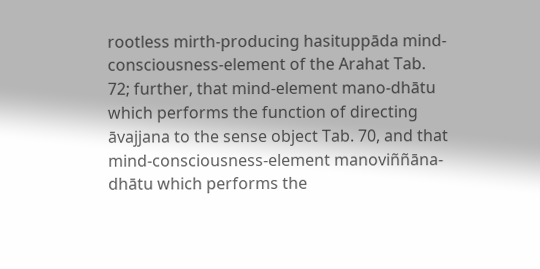rootless mirth-producing hasituppāda mind-consciousness-element of the Arahat Tab. 72; further, that mind-element mano-dhātu which performs the function of directing āvajjana to the sense object Tab. 70, and that mind-consciousness-element manoviññāna-dhātu which performs the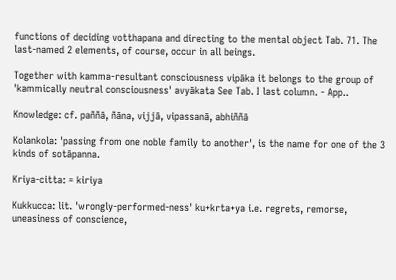functions of deciding votthapana and directing to the mental object Tab. 71. The last-named 2 elements, of course, occur in all beings.

Together with kamma-resultant consciousness vipāka it belongs to the group of 'kammically neutral consciousness' avyākata See Tab. I last column. - App..

Knowledge: cf. paññā, ñāna, vijjā, vipassanā, abhiññā

Kolankola: 'passing from one noble family to another', is the name for one of the 3 kinds of sotāpanna.

Kriya-citta: = kiriya

Kukkucca: lit. 'wrongly-performed-ness' ku+krta+ya i.e. regrets, remorse, uneasiness of conscience,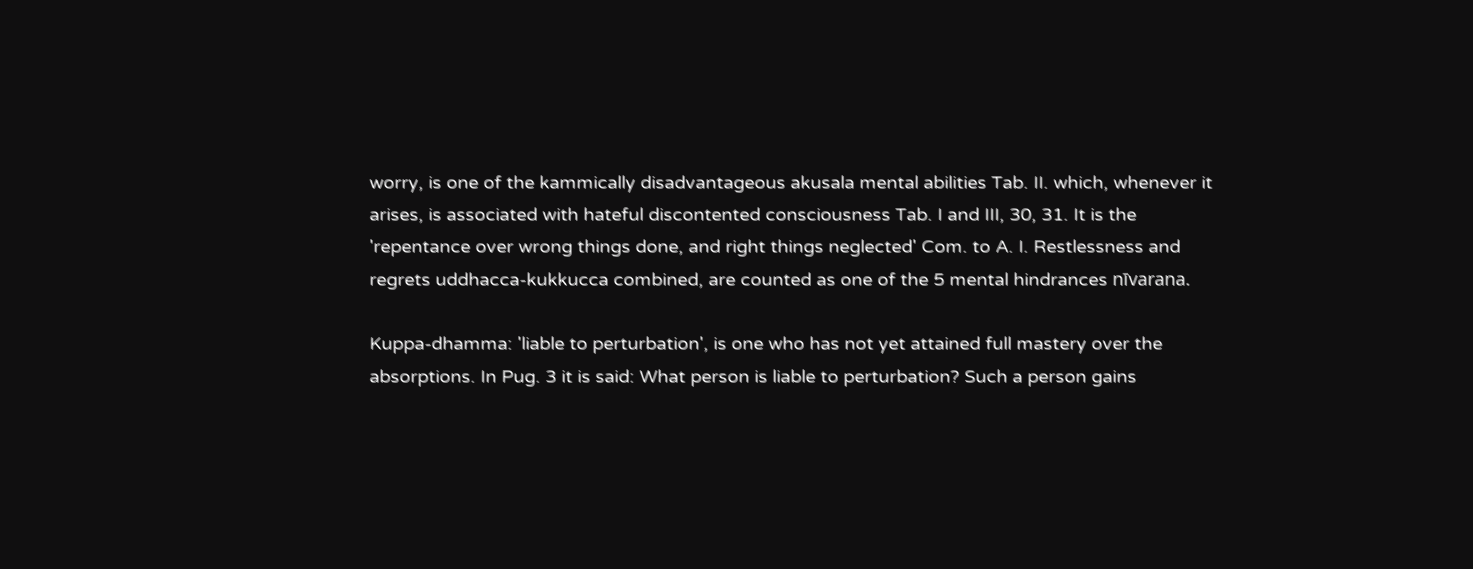worry, is one of the kammically disadvantageous akusala mental abilities Tab. II. which, whenever it arises, is associated with hateful discontented consciousness Tab. I and III, 30, 31. It is the 'repentance over wrong things done, and right things neglected' Com. to A. I. Restlessness and regrets uddhacca-kukkucca combined, are counted as one of the 5 mental hindrances nīvarana.

Kuppa-dhamma: 'liable to perturbation', is one who has not yet attained full mastery over the absorptions. In Pug. 3 it is said: What person is liable to perturbation? Such a person gains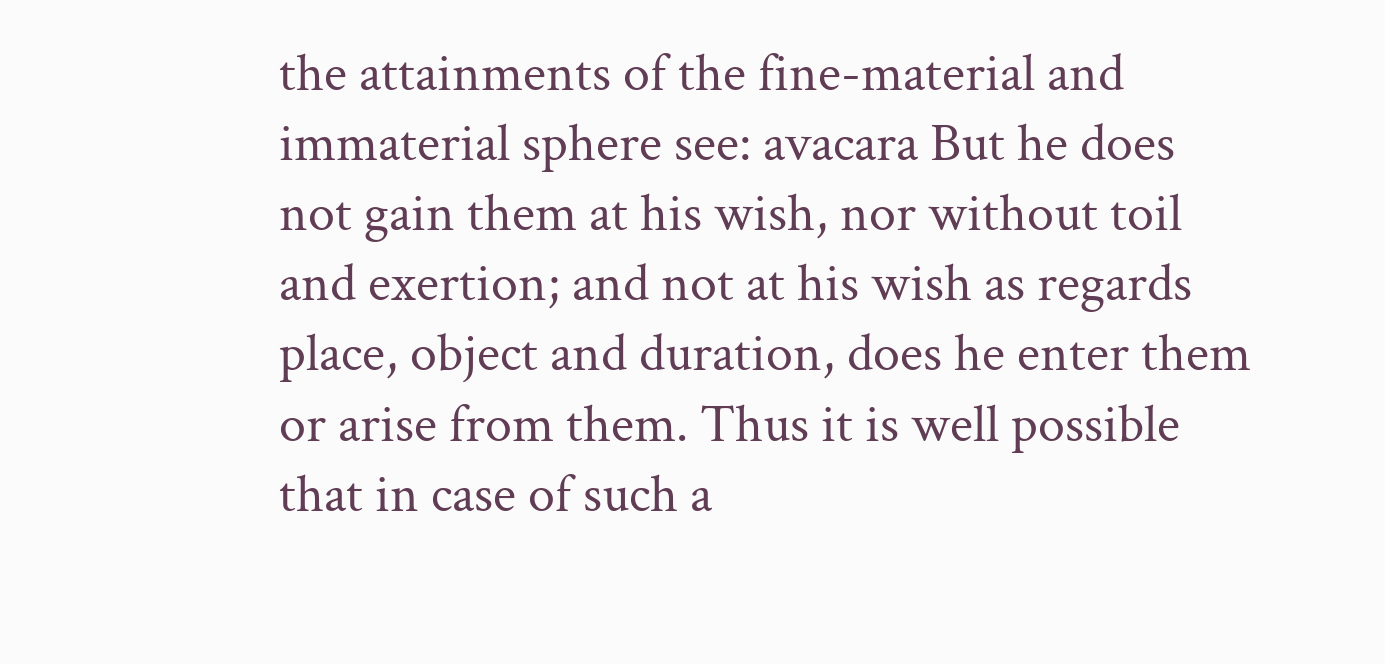the attainments of the fine-material and immaterial sphere see: avacara But he does not gain them at his wish, nor without toil and exertion; and not at his wish as regards place, object and duration, does he enter them or arise from them. Thus it is well possible that in case of such a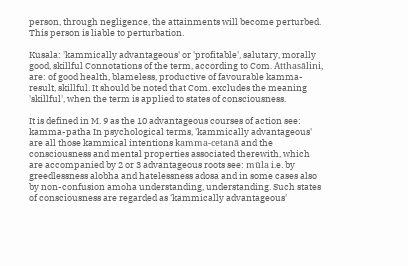person, through negligence, the attainments will become perturbed. This person is liable to perturbation.

Kusala: 'kammically advantageous' or 'profitable', salutary, morally good, skillful Connotations of the term, according to Com. Atthasālini, are: of good health, blameless, productive of favourable kamma-result, skillful. It should be noted that Com. excludes the meaning 'skillful', when the term is applied to states of consciousness.

It is defined in M. 9 as the 10 advantageous courses of action see: kamma-patha In psychological terms, 'kammically advantageous' are all those kammical intentions kamma-cetanā and the consciousness and mental properties associated therewith, which are accompanied by 2 or 3 advantageous roots see: mūla i.e. by greedlessness alobha and hatelessness adosa and in some cases also by non-confusion amoha understanding, understanding. Such states of consciousness are regarded as 'kammically advantageous'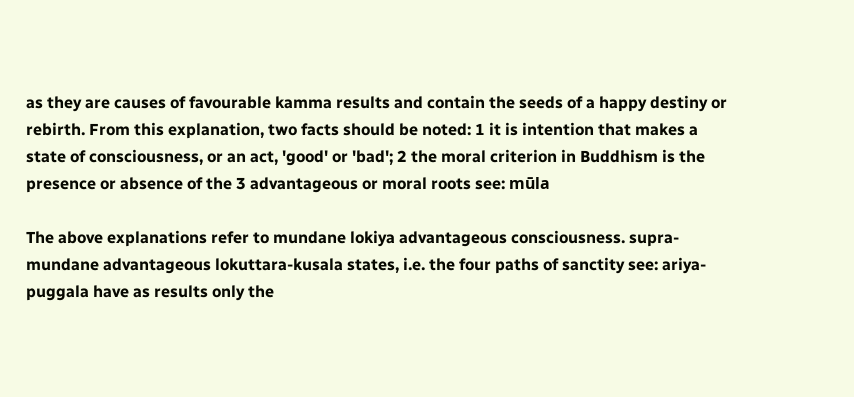as they are causes of favourable kamma results and contain the seeds of a happy destiny or rebirth. From this explanation, two facts should be noted: 1 it is intention that makes a state of consciousness, or an act, 'good' or 'bad'; 2 the moral criterion in Buddhism is the presence or absence of the 3 advantageous or moral roots see: mūla

The above explanations refer to mundane lokiya advantageous consciousness. supra-mundane advantageous lokuttara-kusala states, i.e. the four paths of sanctity see: ariya-puggala have as results only the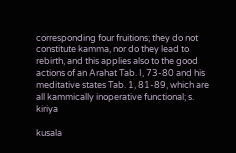corresponding four fruitions; they do not constitute kamma, nor do they lead to rebirth, and this applies also to the good actions of an Arahat Tab. I, 73-80 and his meditative states Tab. 1, 81-89, which are all kammically inoperative functional; s. kiriya

kusala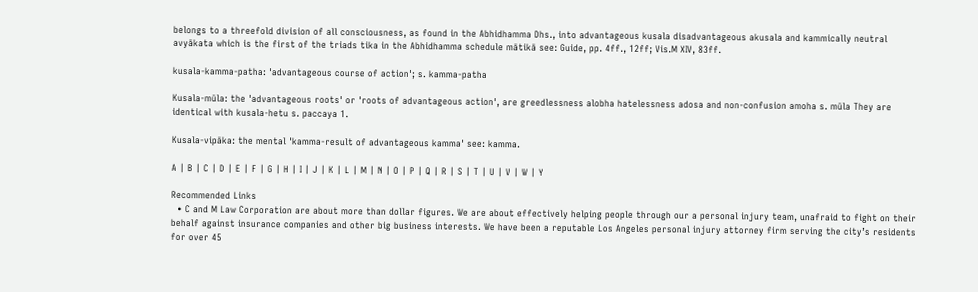belongs to a threefold division of all consciousness, as found in the Abhidhamma Dhs., into advantageous kusala disadvantageous akusala and kammically neutral avyākata which is the first of the triads tika in the Abhidhamma schedule mātikā see: Guide, pp. 4ff., 12ff; Vis.M XIV, 83ff.

kusala-kamma-patha: 'advantageous course of action'; s. kamma-patha

Kusala-mūla: the 'advantageous roots' or 'roots of advantageous action', are greedlessness alobha hatelessness adosa and non-confusion amoha s. mūla They are identical with kusala-hetu s. paccaya 1.

Kusala-vipāka: the mental 'kamma-result of advantageous kamma' see: kamma.

A | B | C | D | E | F | G | H | I | J | K | L | M | N | O | P | Q | R | S | T | U | V | W | Y

Recommended Links
  • C and M Law Corporation are about more than dollar figures. We are about effectively helping people through our a personal injury team, unafraid to fight on their behalf against insurance companies and other big business interests. We have been a reputable Los Angeles personal injury attorney firm serving the city’s residents for over 45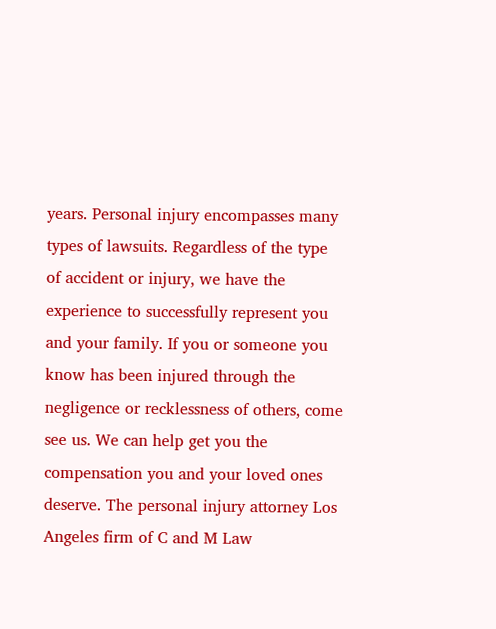years. Personal injury encompasses many types of lawsuits. Regardless of the type of accident or injury, we have the experience to successfully represent you and your family. If you or someone you know has been injured through the negligence or recklessness of others, come see us. We can help get you the compensation you and your loved ones deserve. The personal injury attorney Los Angeles firm of C and M Law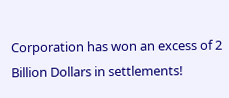Corporation has won an excess of 2 Billion Dollars in settlements!